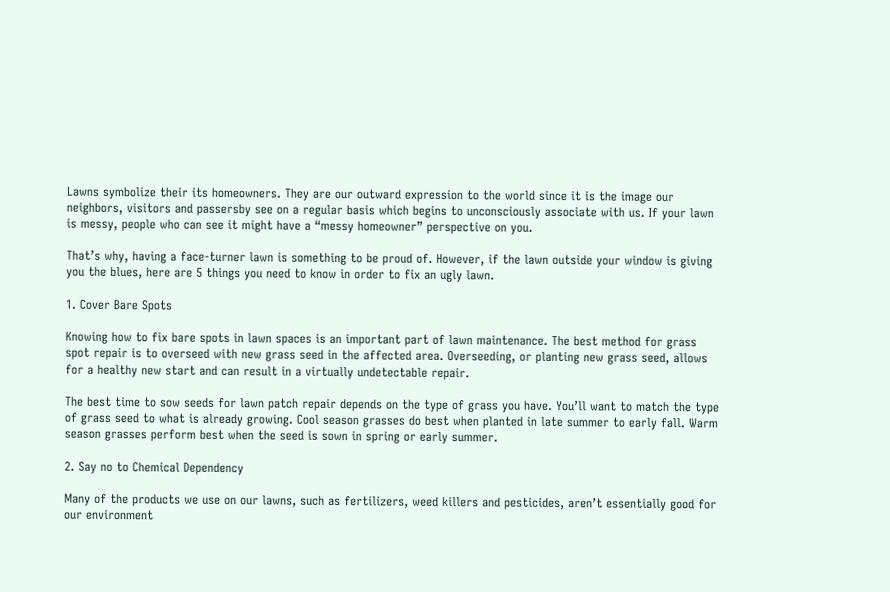Lawns symbolize their its homeowners. They are our outward expression to the world since it is the image our neighbors, visitors and passersby see on a regular basis which begins to unconsciously associate with us. If your lawn is messy, people who can see it might have a “messy homeowner” perspective on you.

That’s why, having a face-turner lawn is something to be proud of. However, if the lawn outside your window is giving you the blues, here are 5 things you need to know in order to fix an ugly lawn.

1. Cover Bare Spots

Knowing how to fix bare spots in lawn spaces is an important part of lawn maintenance. The best method for grass spot repair is to overseed with new grass seed in the affected area. Overseeding, or planting new grass seed, allows for a healthy new start and can result in a virtually undetectable repair.

The best time to sow seeds for lawn patch repair depends on the type of grass you have. You’ll want to match the type of grass seed to what is already growing. Cool season grasses do best when planted in late summer to early fall. Warm season grasses perform best when the seed is sown in spring or early summer.

2. Say no to Chemical Dependency

Many of the products we use on our lawns, such as fertilizers, weed killers and pesticides, aren’t essentially good for our environment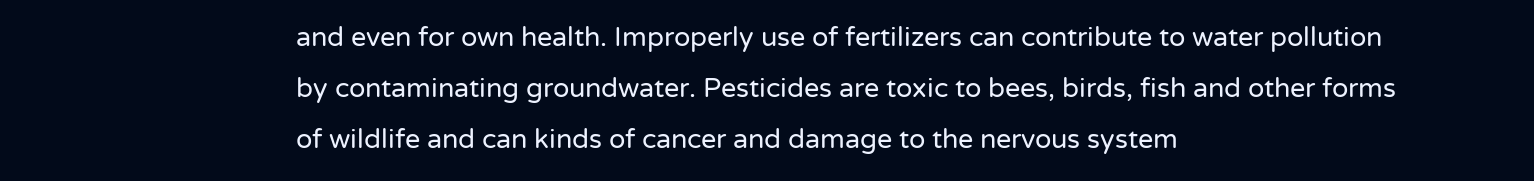and even for own health. Improperly use of fertilizers can contribute to water pollution by contaminating groundwater. Pesticides are toxic to bees, birds, fish and other forms of wildlife and can kinds of cancer and damage to the nervous system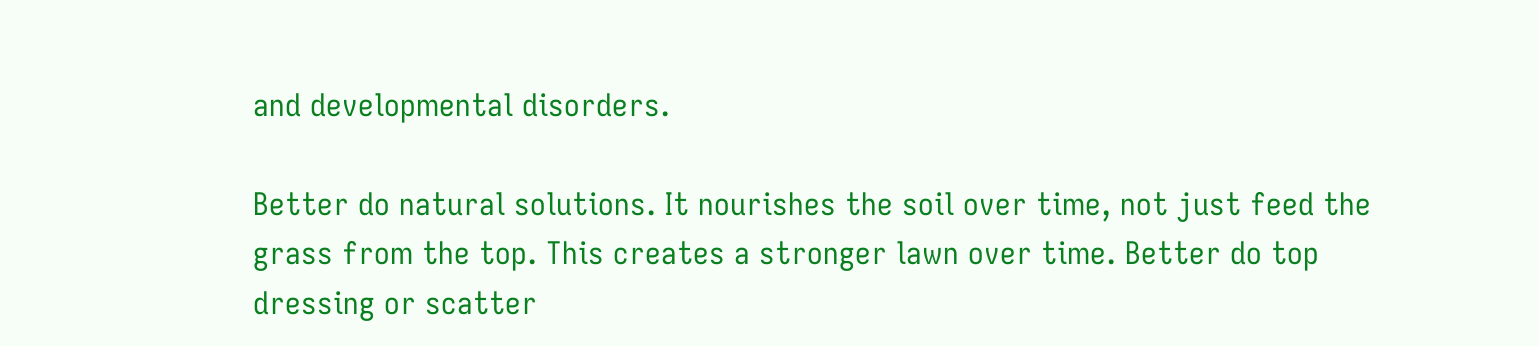and developmental disorders.

Better do natural solutions. It nourishes the soil over time, not just feed the grass from the top. This creates a stronger lawn over time. Better do top dressing or scatter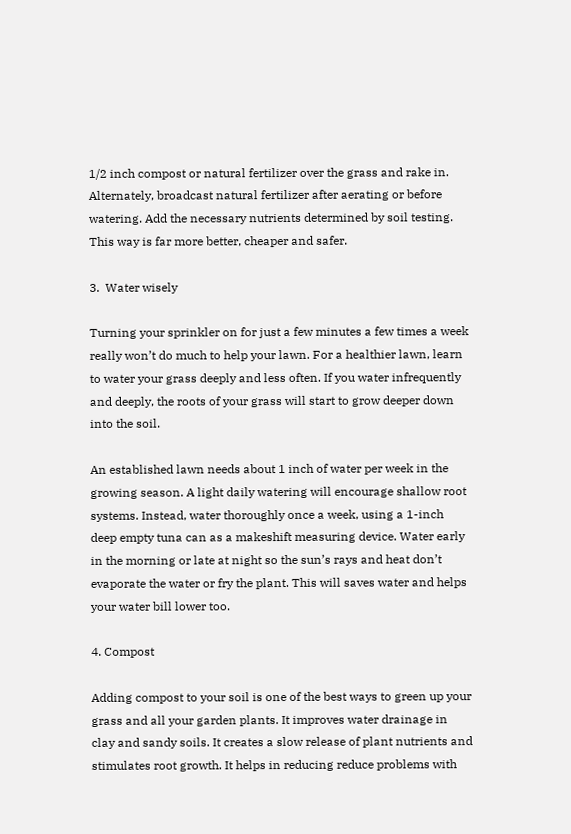1/2 inch compost or natural fertilizer over the grass and rake in. Alternately, broadcast natural fertilizer after aerating or before watering. Add the necessary nutrients determined by soil testing. This way is far more better, cheaper and safer.

3.  Water wisely

Turning your sprinkler on for just a few minutes a few times a week really won’t do much to help your lawn. For a healthier lawn, learn to water your grass deeply and less often. If you water infrequently and deeply, the roots of your grass will start to grow deeper down into the soil.

An established lawn needs about 1 inch of water per week in the growing season. A light daily watering will encourage shallow root systems. Instead, water thoroughly once a week, using a 1-inch deep empty tuna can as a makeshift measuring device. Water early in the morning or late at night so the sun’s rays and heat don’t evaporate the water or fry the plant. This will saves water and helps your water bill lower too.

4. Compost

Adding compost to your soil is one of the best ways to green up your grass and all your garden plants. It improves water drainage in clay and sandy soils. It creates a slow release of plant nutrients and stimulates root growth. It helps in reducing reduce problems with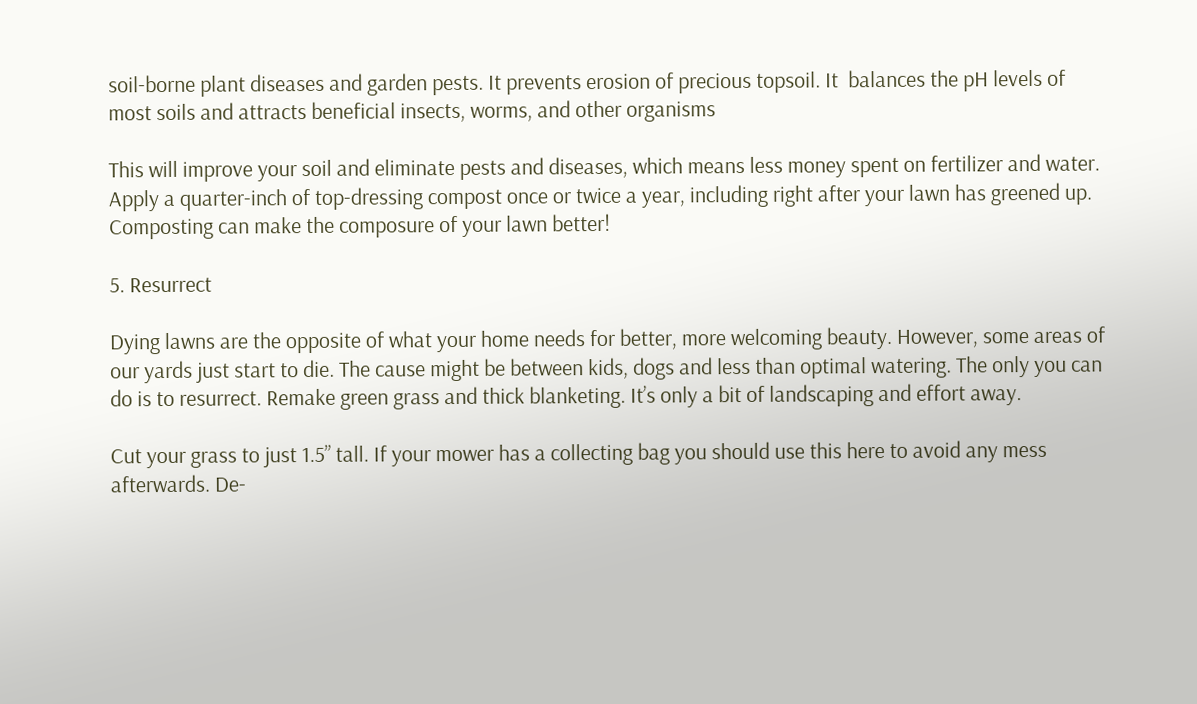soil-borne plant diseases and garden pests. It prevents erosion of precious topsoil. It  balances the pH levels of most soils and attracts beneficial insects, worms, and other organisms

This will improve your soil and eliminate pests and diseases, which means less money spent on fertilizer and water. Apply a quarter-inch of top-dressing compost once or twice a year, including right after your lawn has greened up. Composting can make the composure of your lawn better!

5. Resurrect

Dying lawns are the opposite of what your home needs for better, more welcoming beauty. However, some areas of our yards just start to die. The cause might be between kids, dogs and less than optimal watering. The only you can do is to resurrect. Remake green grass and thick blanketing. It’s only a bit of landscaping and effort away.

Cut your grass to just 1.5” tall. If your mower has a collecting bag you should use this here to avoid any mess afterwards. De-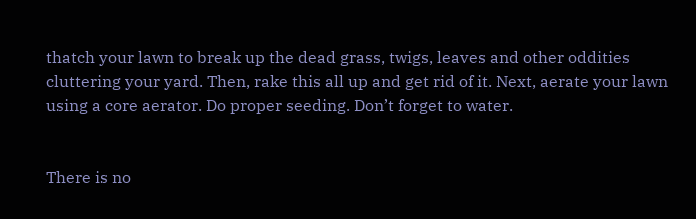thatch your lawn to break up the dead grass, twigs, leaves and other oddities cluttering your yard. Then, rake this all up and get rid of it. Next, aerate your lawn using a core aerator. Do proper seeding. Don’t forget to water.


There is no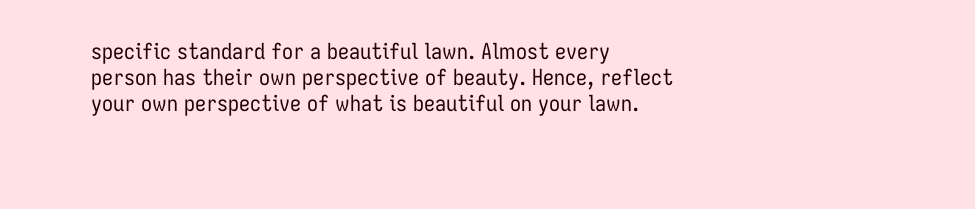specific standard for a beautiful lawn. Almost every person has their own perspective of beauty. Hence, reflect your own perspective of what is beautiful on your lawn.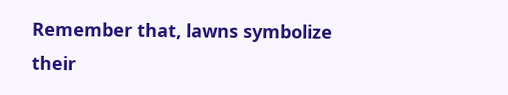Remember that, lawns symbolize their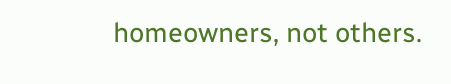homeowners, not others.